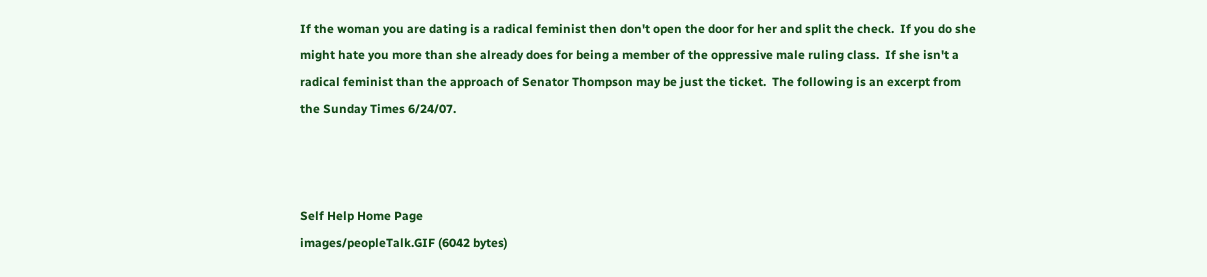If the woman you are dating is a radical feminist then don't open the door for her and split the check.  If you do she might hate you more than she already does for being a member of the oppressive male ruling class.  If she isn't a radical feminist than the approach of Senator Thompson may be just the ticket.  The following is an excerpt from the Sunday Times 6/24/07.



Self Help Home Page
images/peopleTalk.GIF (6042 bytes)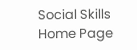Social Skills Home Page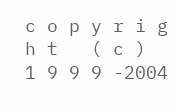c o p y r i g h t   ( c )   1 9 9 9 -2004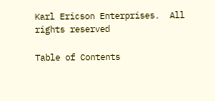Karl Ericson Enterprises.  All rights reserved

Table of Contents